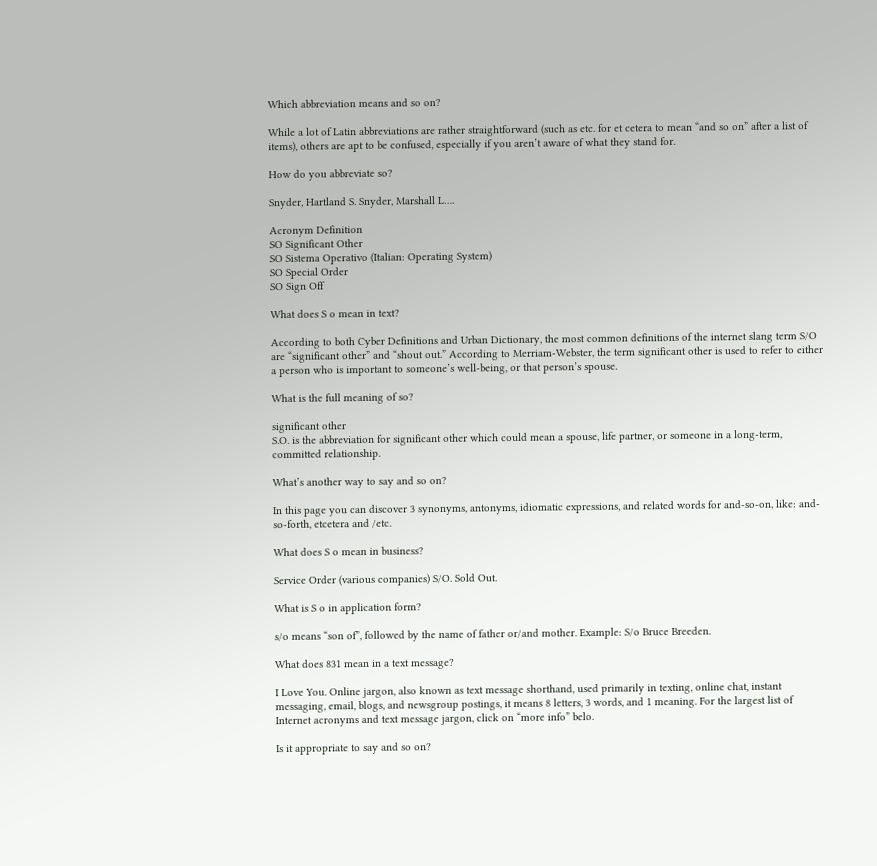Which abbreviation means and so on?

While a lot of Latin abbreviations are rather straightforward (such as etc. for et cetera to mean “and so on” after a list of items), others are apt to be confused, especially if you aren’t aware of what they stand for.

How do you abbreviate so?

Snyder, Hartland S. Snyder, Marshall L….

Acronym Definition
SO Significant Other
SO Sistema Operativo (Italian: Operating System)
SO Special Order
SO Sign Off

What does S o mean in text?

According to both Cyber Definitions and Urban Dictionary, the most common definitions of the internet slang term S/O are “significant other” and “shout out.” According to Merriam-Webster, the term significant other is used to refer to either a person who is important to someone’s well-being, or that person’s spouse.

What is the full meaning of so?

significant other
S.O. is the abbreviation for significant other which could mean a spouse, life partner, or someone in a long-term, committed relationship.

What’s another way to say and so on?

In this page you can discover 3 synonyms, antonyms, idiomatic expressions, and related words for and-so-on, like: and-so-forth, etcetera and /etc.

What does S o mean in business?

Service Order (various companies) S/O. Sold Out.

What is S o in application form?

s/o means “son of”, followed by the name of father or/and mother. Example: S/o Bruce Breeden.

What does 831 mean in a text message?

I Love You. Online jargon, also known as text message shorthand, used primarily in texting, online chat, instant messaging, email, blogs, and newsgroup postings, it means 8 letters, 3 words, and 1 meaning. For the largest list of Internet acronyms and text message jargon, click on “more info” belo.

Is it appropriate to say and so on?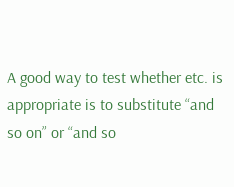A good way to test whether etc. is appropriate is to substitute “and so on” or “and so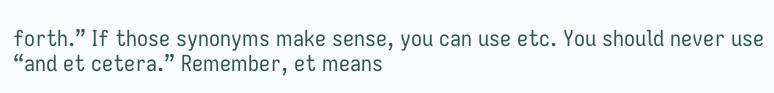forth.” If those synonyms make sense, you can use etc. You should never use “and et cetera.” Remember, et means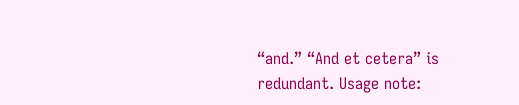“and.” “And et cetera” is redundant. Usage note: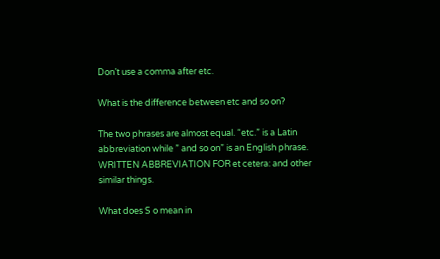Don’t use a comma after etc.

What is the difference between etc and so on?

The two phrases are almost equal. “etc.” is a Latin abbreviation while ” and so on” is an English phrase. WRITTEN ABBREVIATION FOR et cetera: and other similar things.

What does S o mean in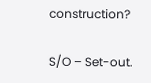construction?

S/O – Set-out.